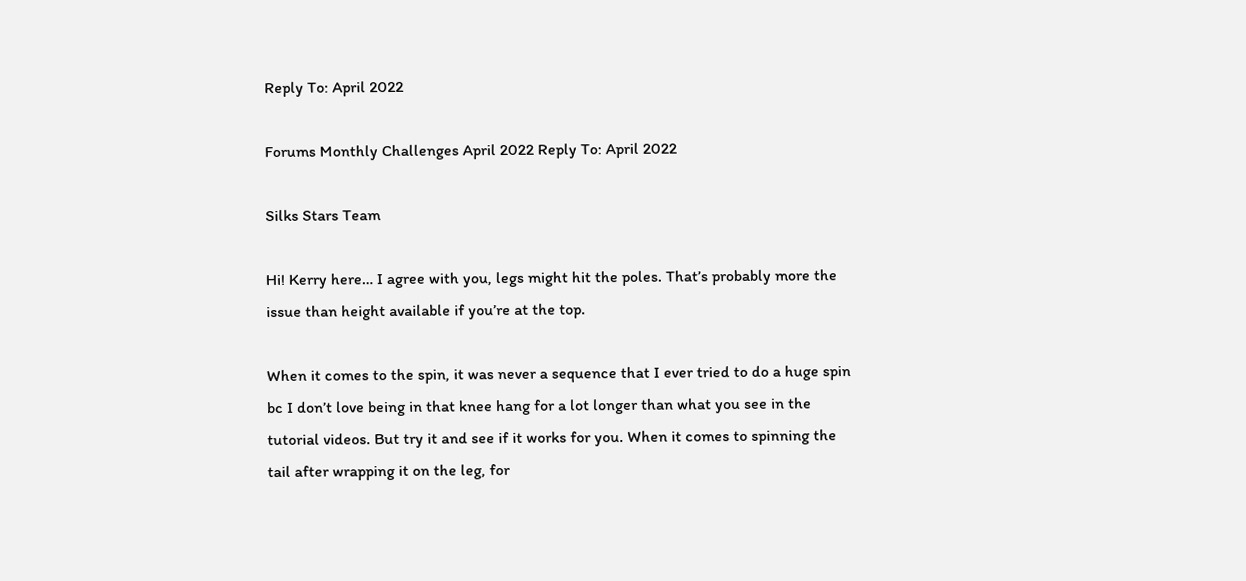Reply To: April 2022

Forums Monthly Challenges April 2022 Reply To: April 2022

Silks Stars Team

Hi! Kerry here… I agree with you, legs might hit the poles. That’s probably more the issue than height available if you’re at the top.

When it comes to the spin, it was never a sequence that I ever tried to do a huge spin bc I don’t love being in that knee hang for a lot longer than what you see in the tutorial videos. But try it and see if it works for you. When it comes to spinning the tail after wrapping it on the leg, for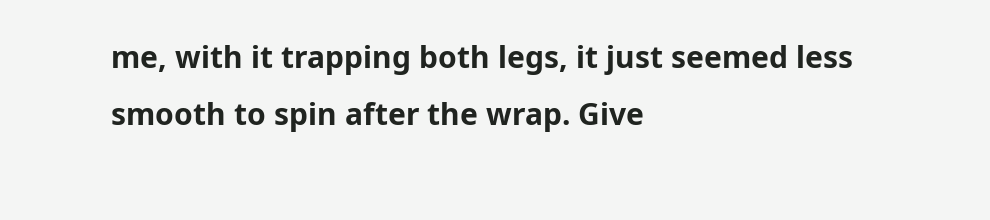me, with it trapping both legs, it just seemed less smooth to spin after the wrap. Give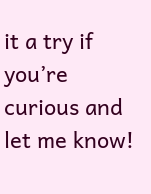it a try if you’re curious and let me know!